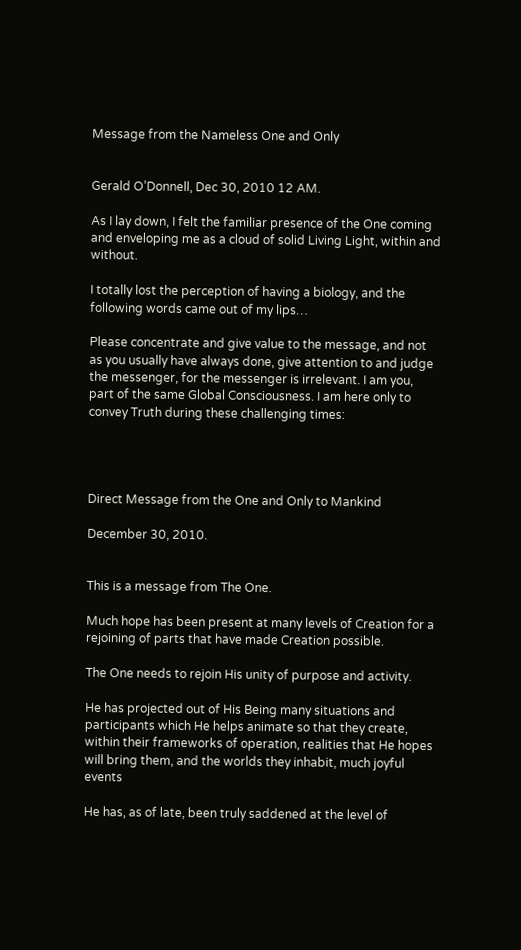Message from the Nameless One and Only


Gerald O’Donnell, Dec 30, 2010 12 AM.

As I lay down, I felt the familiar presence of the One coming and enveloping me as a cloud of solid Living Light, within and without.

I totally lost the perception of having a biology, and the following words came out of my lips…

Please concentrate and give value to the message, and not as you usually have always done, give attention to and judge the messenger, for the messenger is irrelevant. I am you, part of the same Global Consciousness. I am here only to convey Truth during these challenging times:




Direct Message from the One and Only to Mankind

December 30, 2010.


This is a message from The One.

Much hope has been present at many levels of Creation for a rejoining of parts that have made Creation possible.

The One needs to rejoin His unity of purpose and activity.

He has projected out of His Being many situations and participants which He helps animate so that they create, within their frameworks of operation, realities that He hopes will bring them, and the worlds they inhabit, much joyful events

He has, as of late, been truly saddened at the level of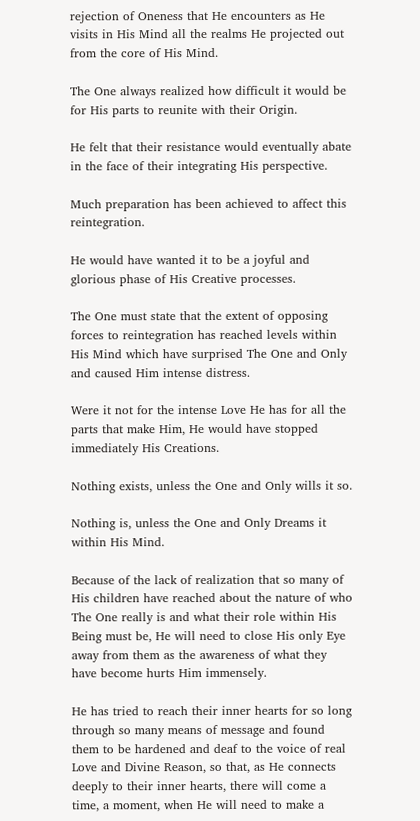rejection of Oneness that He encounters as He visits in His Mind all the realms He projected out from the core of His Mind.

The One always realized how difficult it would be for His parts to reunite with their Origin.

He felt that their resistance would eventually abate in the face of their integrating His perspective.

Much preparation has been achieved to affect this reintegration.

He would have wanted it to be a joyful and glorious phase of His Creative processes.

The One must state that the extent of opposing forces to reintegration has reached levels within His Mind which have surprised The One and Only and caused Him intense distress.

Were it not for the intense Love He has for all the parts that make Him, He would have stopped immediately His Creations.

Nothing exists, unless the One and Only wills it so.

Nothing is, unless the One and Only Dreams it within His Mind.

Because of the lack of realization that so many of His children have reached about the nature of who The One really is and what their role within His Being must be, He will need to close His only Eye away from them as the awareness of what they have become hurts Him immensely.

He has tried to reach their inner hearts for so long through so many means of message and found them to be hardened and deaf to the voice of real Love and Divine Reason, so that, as He connects deeply to their inner hearts, there will come a time, a moment, when He will need to make a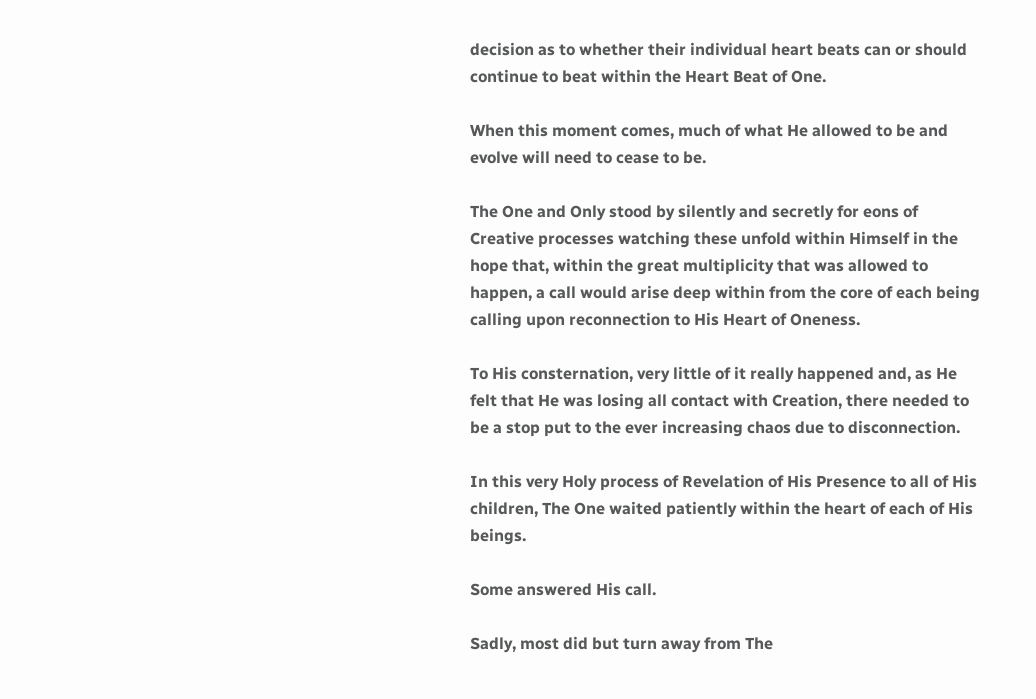decision as to whether their individual heart beats can or should continue to beat within the Heart Beat of One.

When this moment comes, much of what He allowed to be and evolve will need to cease to be.

The One and Only stood by silently and secretly for eons of Creative processes watching these unfold within Himself in the hope that, within the great multiplicity that was allowed to happen, a call would arise deep within from the core of each being calling upon reconnection to His Heart of Oneness.

To His consternation, very little of it really happened and, as He felt that He was losing all contact with Creation, there needed to be a stop put to the ever increasing chaos due to disconnection.

In this very Holy process of Revelation of His Presence to all of His children, The One waited patiently within the heart of each of His beings.

Some answered His call.

Sadly, most did but turn away from The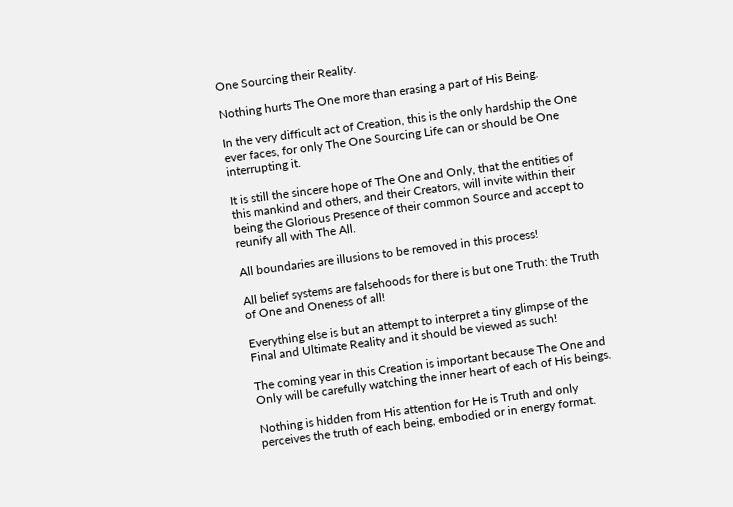One Sourcing their Reality.

Nothing hurts The One more than erasing a part of His Being.

In the very difficult act of Creation, this is the only hardship the One ever faces, for only The One Sourcing Life can or should be One interrupting it.

It is still the sincere hope of The One and Only, that the entities of this mankind and others, and their Creators, will invite within their being the Glorious Presence of their common Source and accept to reunify all with The All.

All boundaries are illusions to be removed in this process!

All belief systems are falsehoods for there is but one Truth: the Truth of One and Oneness of all!

Everything else is but an attempt to interpret a tiny glimpse of the Final and Ultimate Reality and it should be viewed as such!

The coming year in this Creation is important because The One and Only will be carefully watching the inner heart of each of His beings.

Nothing is hidden from His attention for He is Truth and only perceives the truth of each being, embodied or in energy format.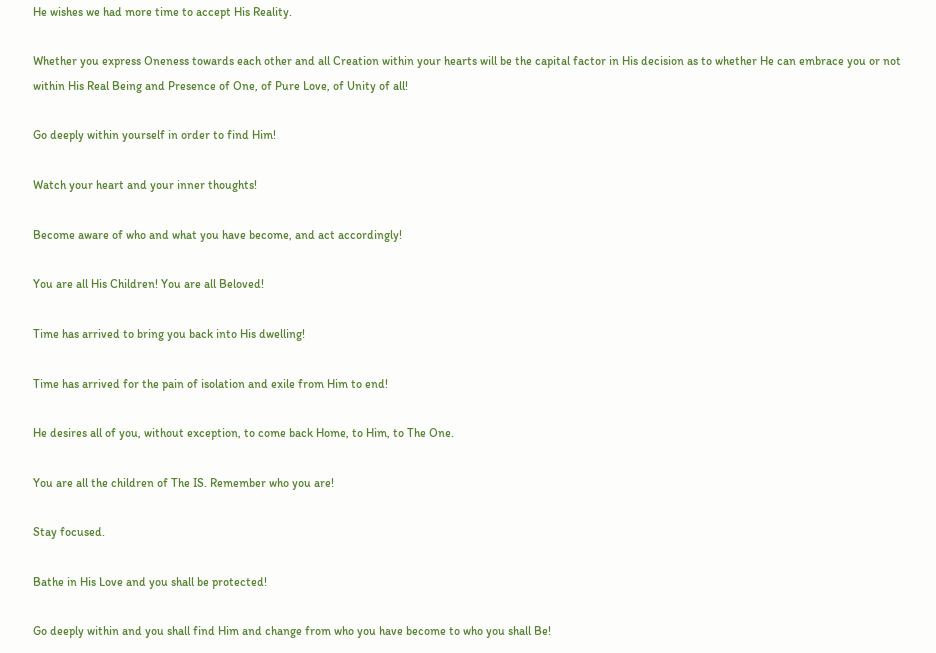He wishes we had more time to accept His Reality.

Whether you express Oneness towards each other and all Creation within your hearts will be the capital factor in His decision as to whether He can embrace you or not within His Real Being and Presence of One, of Pure Love, of Unity of all!

Go deeply within yourself in order to find Him!

Watch your heart and your inner thoughts!

Become aware of who and what you have become, and act accordingly!

You are all His Children! You are all Beloved!

Time has arrived to bring you back into His dwelling!

Time has arrived for the pain of isolation and exile from Him to end!

He desires all of you, without exception, to come back Home, to Him, to The One.

You are all the children of The IS. Remember who you are!

Stay focused.

Bathe in His Love and you shall be protected!

Go deeply within and you shall find Him and change from who you have become to who you shall Be!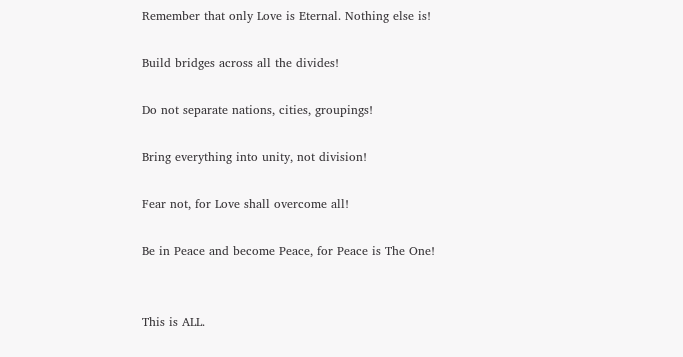Remember that only Love is Eternal. Nothing else is!

Build bridges across all the divides!

Do not separate nations, cities, groupings!

Bring everything into unity, not division!

Fear not, for Love shall overcome all!

Be in Peace and become Peace, for Peace is The One!


This is ALL.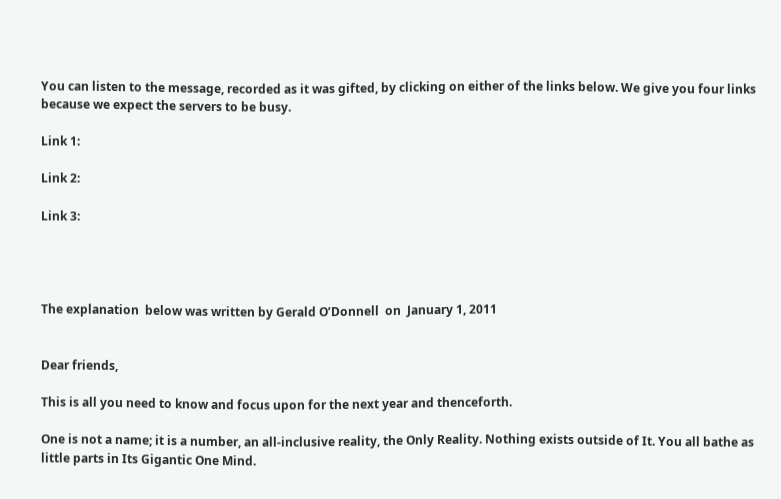You can listen to the message, recorded as it was gifted, by clicking on either of the links below. We give you four links because we expect the servers to be busy.

Link 1:

Link 2:

Link 3:




The explanation  below was written by Gerald O’Donnell  on  January 1, 2011


Dear friends,

This is all you need to know and focus upon for the next year and thenceforth.

One is not a name; it is a number, an all-inclusive reality, the Only Reality. Nothing exists outside of It. You all bathe as little parts in Its Gigantic One Mind.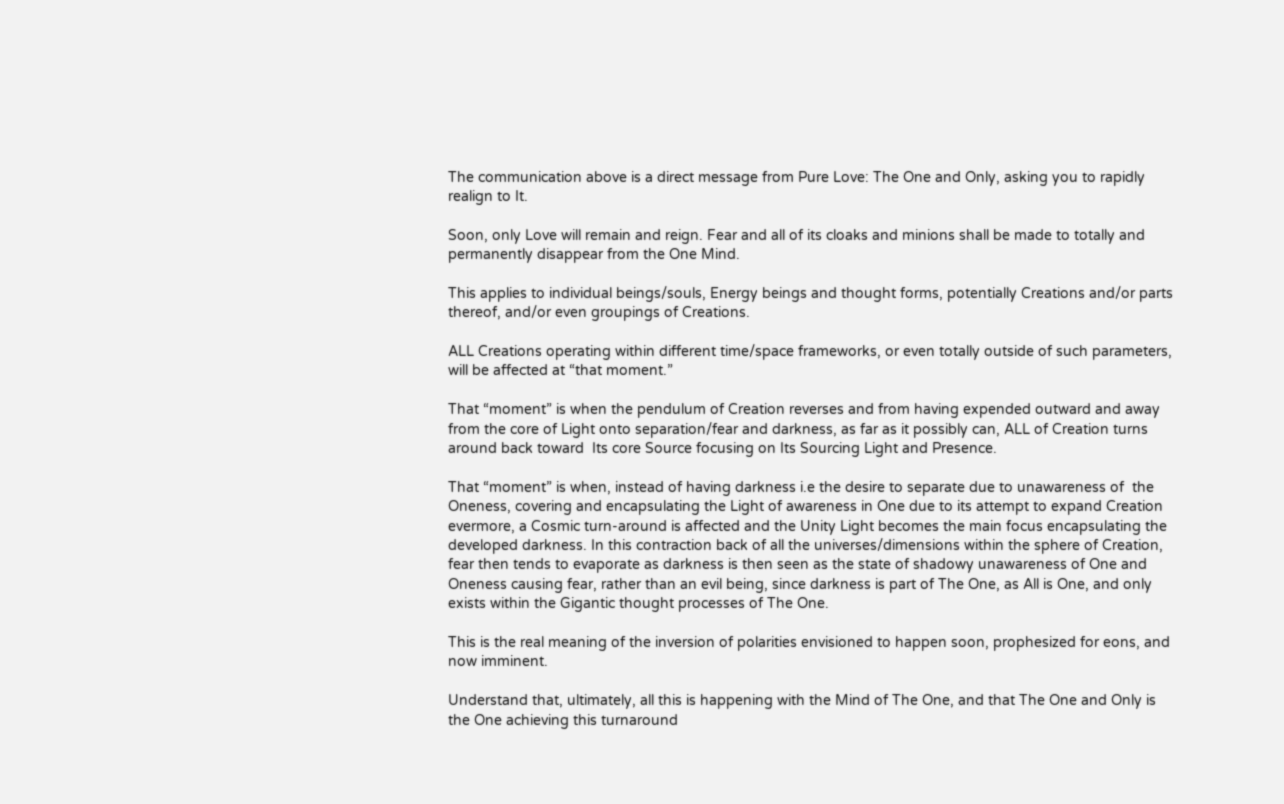The communication above is a direct message from Pure Love: The One and Only, asking you to rapidly realign to It.

Soon, only Love will remain and reign. Fear and all of its cloaks and minions shall be made to totally and permanently disappear from the One Mind.

This applies to individual beings/souls, Energy beings and thought forms, potentially Creations and/or parts thereof, and/or even groupings of Creations.

ALL Creations operating within different time/space frameworks, or even totally outside of such parameters, will be affected at “that moment.”

That “moment” is when the pendulum of Creation reverses and from having expended outward and away from the core of Light onto separation/fear and darkness, as far as it possibly can, ALL of Creation turns around back toward  Its core Source focusing on Its Sourcing Light and Presence.

That “moment” is when, instead of having darkness i.e the desire to separate due to unawareness of  the Oneness, covering and encapsulating the Light of awareness in One due to its attempt to expand Creation evermore, a Cosmic turn-around is affected and the Unity Light becomes the main focus encapsulating the developed darkness. In this contraction back of all the universes/dimensions within the sphere of Creation, fear then tends to evaporate as darkness is then seen as the state of shadowy unawareness of One and Oneness causing fear, rather than an evil being, since darkness is part of The One, as All is One, and only exists within the Gigantic thought processes of The One.

This is the real meaning of the inversion of polarities envisioned to happen soon, prophesized for eons, and now imminent.

Understand that, ultimately, all this is happening with the Mind of The One, and that The One and Only is the One achieving this turnaround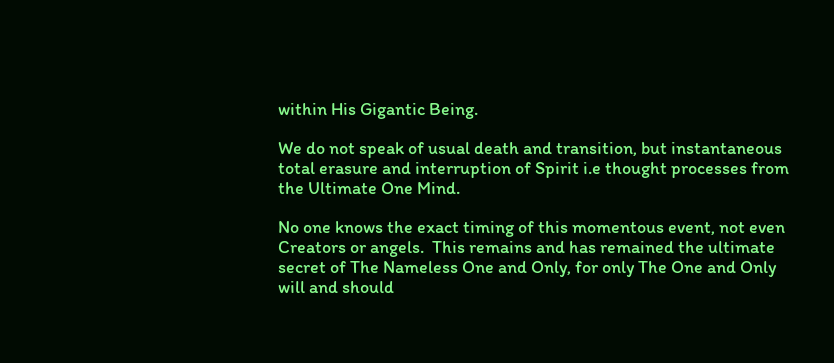within His Gigantic Being.

We do not speak of usual death and transition, but instantaneous total erasure and interruption of Spirit i.e thought processes from the Ultimate One Mind.

No one knows the exact timing of this momentous event, not even Creators or angels.  This remains and has remained the ultimate secret of The Nameless One and Only, for only The One and Only will and should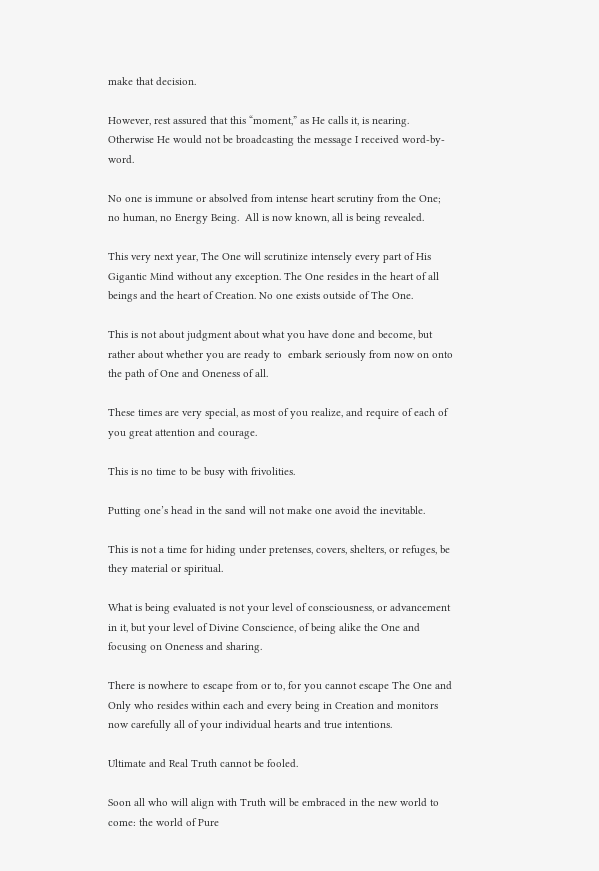make that decision.

However, rest assured that this “moment,” as He calls it, is nearing.  Otherwise He would not be broadcasting the message I received word-by-word.

No one is immune or absolved from intense heart scrutiny from the One; no human, no Energy Being.  All is now known, all is being revealed.

This very next year, The One will scrutinize intensely every part of His Gigantic Mind without any exception. The One resides in the heart of all beings and the heart of Creation. No one exists outside of The One.

This is not about judgment about what you have done and become, but rather about whether you are ready to  embark seriously from now on onto the path of One and Oneness of all.

These times are very special, as most of you realize, and require of each of you great attention and courage.

This is no time to be busy with frivolities.

Putting one’s head in the sand will not make one avoid the inevitable.

This is not a time for hiding under pretenses, covers, shelters, or refuges, be they material or spiritual.

What is being evaluated is not your level of consciousness, or advancement in it, but your level of Divine Conscience, of being alike the One and focusing on Oneness and sharing.

There is nowhere to escape from or to, for you cannot escape The One and Only who resides within each and every being in Creation and monitors now carefully all of your individual hearts and true intentions.

Ultimate and Real Truth cannot be fooled.

Soon all who will align with Truth will be embraced in the new world to come: the world of Pure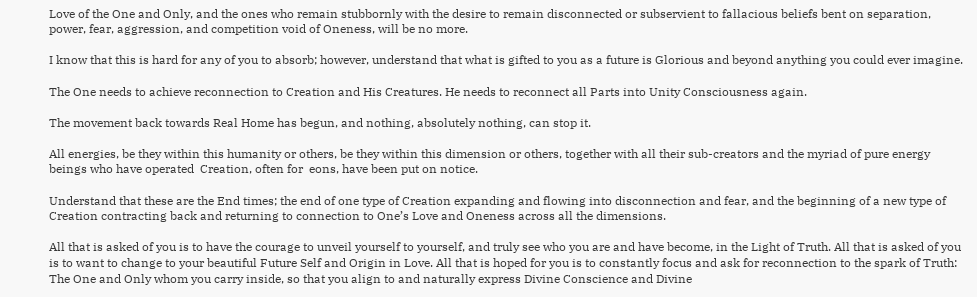Love of the One and Only, and the ones who remain stubbornly with the desire to remain disconnected or subservient to fallacious beliefs bent on separation, power, fear, aggression, and competition void of Oneness, will be no more.

I know that this is hard for any of you to absorb; however, understand that what is gifted to you as a future is Glorious and beyond anything you could ever imagine.

The One needs to achieve reconnection to Creation and His Creatures. He needs to reconnect all Parts into Unity Consciousness again.

The movement back towards Real Home has begun, and nothing, absolutely nothing, can stop it.

All energies, be they within this humanity or others, be they within this dimension or others, together with all their sub-creators and the myriad of pure energy beings who have operated  Creation, often for  eons, have been put on notice.

Understand that these are the End times; the end of one type of Creation expanding and flowing into disconnection and fear, and the beginning of a new type of Creation contracting back and returning to connection to One’s Love and Oneness across all the dimensions.

All that is asked of you is to have the courage to unveil yourself to yourself, and truly see who you are and have become, in the Light of Truth. All that is asked of you is to want to change to your beautiful Future Self and Origin in Love. All that is hoped for you is to constantly focus and ask for reconnection to the spark of Truth: The One and Only whom you carry inside, so that you align to and naturally express Divine Conscience and Divine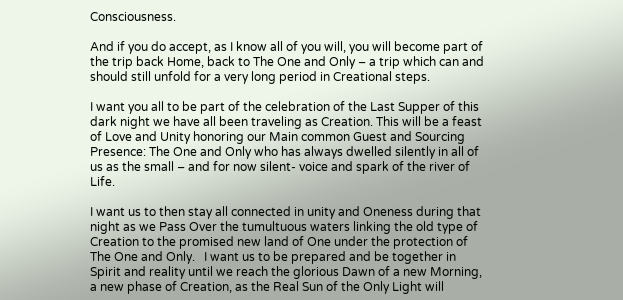Consciousness.

And if you do accept, as I know all of you will, you will become part of the trip back Home, back to The One and Only – a trip which can and should still unfold for a very long period in Creational steps.

I want you all to be part of the celebration of the Last Supper of this dark night we have all been traveling as Creation. This will be a feast of Love and Unity honoring our Main common Guest and Sourcing Presence: The One and Only who has always dwelled silently in all of us as the small – and for now silent- voice and spark of the river of Life.

I want us to then stay all connected in unity and Oneness during that night as we Pass Over the tumultuous waters linking the old type of Creation to the promised new land of One under the protection of The One and Only.   I want us to be prepared and be together in Spirit and reality until we reach the glorious Dawn of a new Morning, a new phase of Creation, as the Real Sun of the Only Light will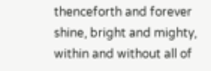thenceforth and forever shine, bright and mighty, within and without all of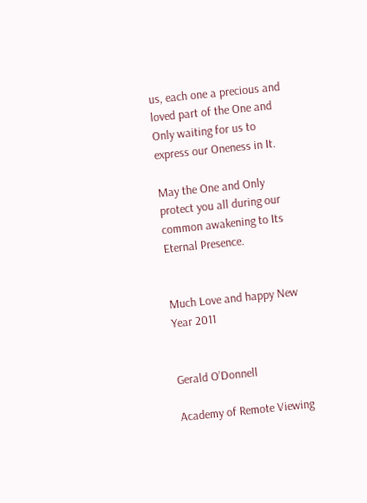us, each one a precious and loved part of the One and Only waiting for us to express our Oneness in It.

May the One and Only protect you all during our common awakening to Its Eternal Presence.


Much Love and happy New Year 2011


Gerald O’Donnell

Academy of Remote Viewing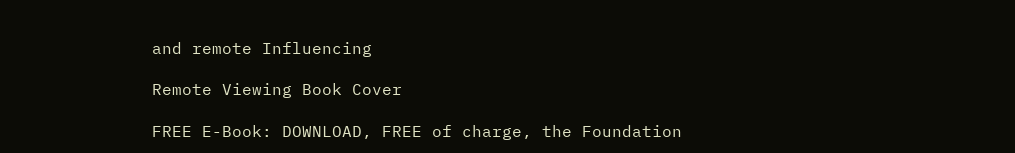and remote Influencing

Remote Viewing Book Cover

FREE E-Book: DOWNLOAD, FREE of charge, the Foundation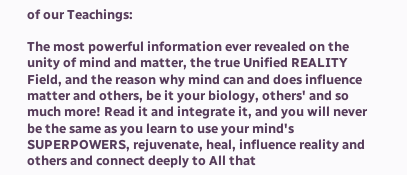of our Teachings:

The most powerful information ever revealed on the unity of mind and matter, the true Unified REALITY Field, and the reason why mind can and does influence matter and others, be it your biology, others' and so much more! Read it and integrate it, and you will never be the same as you learn to use your mind's SUPERPOWERS, rejuvenate, heal, influence reality and others and connect deeply to All that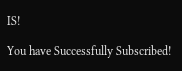IS!

You have Successfully Subscribed!